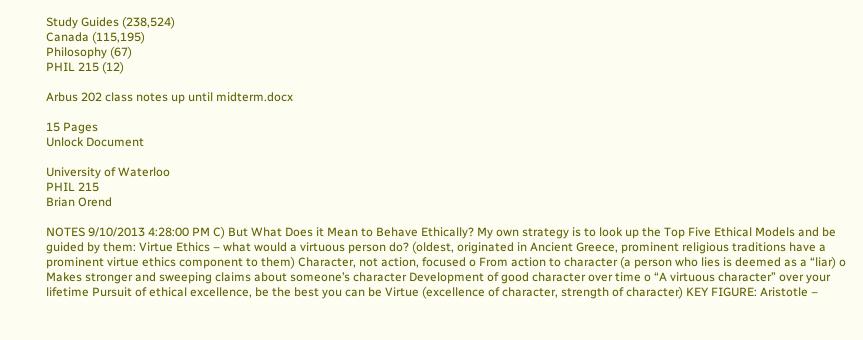Study Guides (238,524)
Canada (115,195)
Philosophy (67)
PHIL 215 (12)

Arbus 202 class notes up until midterm.docx

15 Pages
Unlock Document

University of Waterloo
PHIL 215
Brian Orend

NOTES 9/10/2013 4:28:00 PM C) But What Does it Mean to Behave Ethically? My own strategy is to look up the Top Five Ethical Models and be guided by them: Virtue Ethics – what would a virtuous person do? (oldest, originated in Ancient Greece, prominent religious traditions have a prominent virtue ethics component to them) Character, not action, focused o From action to character (a person who lies is deemed as a “liar) o Makes stronger and sweeping claims about someone’s character Development of good character over time o “A virtuous character” over your lifetime Pursuit of ethical excellence, be the best you can be Virtue (excellence of character, strength of character) KEY FIGURE: Aristotle –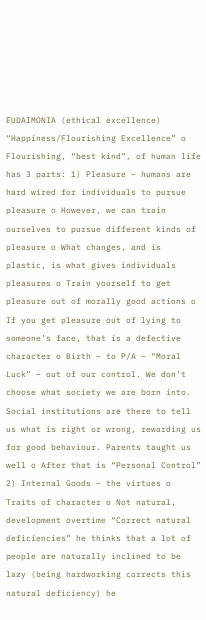EUDAIMONIA (ethical excellence) “Happiness/Flourishing Excellence” o Flourishing, “best kind”, of human life has 3 parts: 1) Pleasure – humans are hard wired for individuals to pursue pleasure o However, we can train ourselves to pursue different kinds of pleasure o What changes, and is plastic, is what gives individuals pleasures o Train yourself to get pleasure out of morally good actions o If you get pleasure out of lying to someone’s face, that is a defective character o Birth – to P/A – “Moral Luck” – out of our control. We don’t choose what society we are born into. Social institutions are there to tell us what is right or wrong, rewarding us for good behaviour. Parents taught us well o After that is “Personal Control” 2) Internal Goods – the virtues o Traits of character o Not natural, development overtime “Correct natural deficiencies” he thinks that a lot of people are naturally inclined to be lazy (being hardworking corrects this natural deficiency) he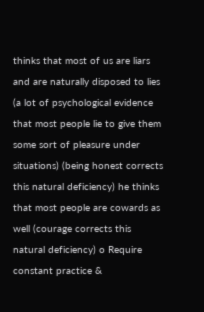thinks that most of us are liars and are naturally disposed to lies (a lot of psychological evidence that most people lie to give them some sort of pleasure under situations) (being honest corrects this natural deficiency) he thinks that most people are cowards as well (courage corrects this natural deficiency) o Require constant practice &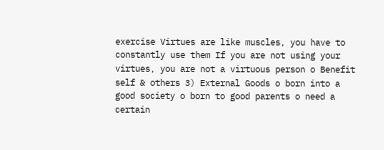exercise Virtues are like muscles, you have to constantly use them If you are not using your virtues, you are not a virtuous person o Benefit self & others 3) External Goods o born into a good society o born to good parents o need a certain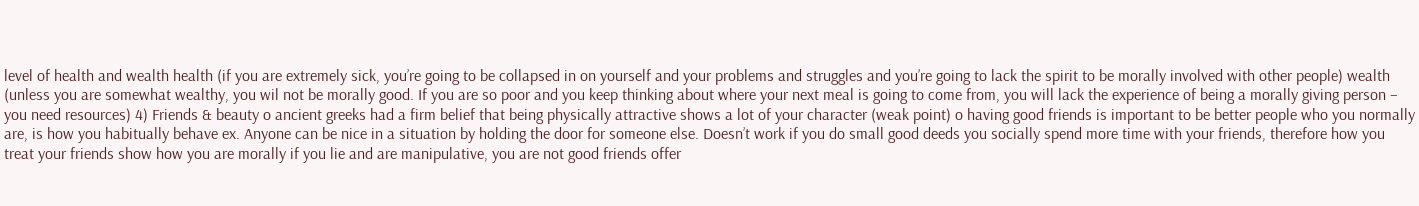level of health and wealth health (if you are extremely sick, you’re going to be collapsed in on yourself and your problems and struggles and you’re going to lack the spirit to be morally involved with other people) wealth (unless you are somewhat wealthy, you wil not be morally good. If you are so poor and you keep thinking about where your next meal is going to come from, you will lack the experience of being a morally giving person – you need resources) 4) Friends & beauty o ancient greeks had a firm belief that being physically attractive shows a lot of your character (weak point) o having good friends is important to be better people who you normally are, is how you habitually behave ex. Anyone can be nice in a situation by holding the door for someone else. Doesn’t work if you do small good deeds you socially spend more time with your friends, therefore how you treat your friends show how you are morally if you lie and are manipulative, you are not good friends offer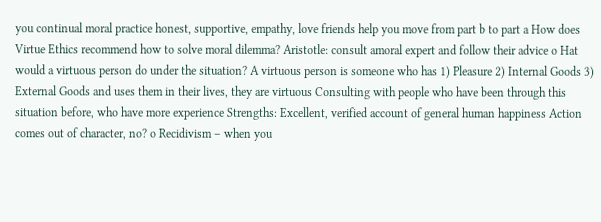you continual moral practice honest, supportive, empathy, love friends help you move from part b to part a How does Virtue Ethics recommend how to solve moral dilemma? Aristotle: consult amoral expert and follow their advice o Hat would a virtuous person do under the situation? A virtuous person is someone who has 1) Pleasure 2) Internal Goods 3) External Goods and uses them in their lives, they are virtuous Consulting with people who have been through this situation before, who have more experience Strengths: Excellent, verified account of general human happiness Action comes out of character, no? o Recidivism – when you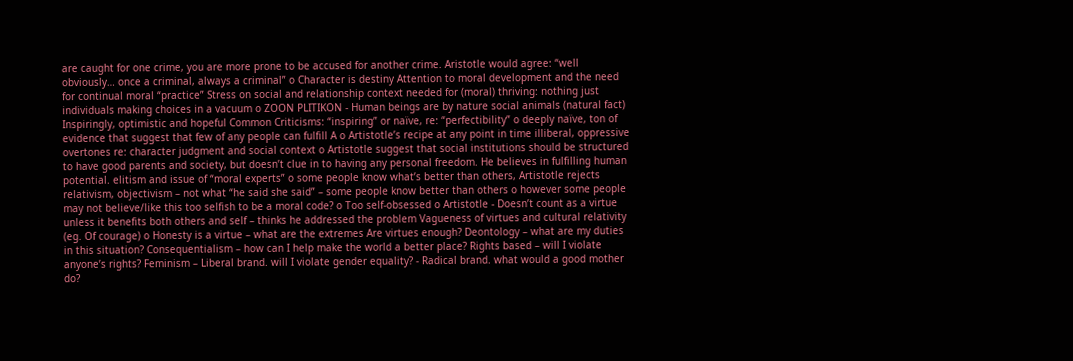are caught for one crime, you are more prone to be accused for another crime. Aristotle would agree: “well obviously… once a criminal, always a criminal” o Character is destiny Attention to moral development and the need for continual moral “practice” Stress on social and relationship context needed for (moral) thriving: nothing just individuals making choices in a vacuum o ZOON PLITIKON - Human beings are by nature social animals (natural fact) Inspiringly, optimistic and hopeful Common Criticisms: “inspiring” or naïve, re: “perfectibility” o deeply naïve, ton of evidence that suggest that few of any people can fulfill A o Artistotle’s recipe at any point in time illiberal, oppressive overtones re: character judgment and social context o Artistotle suggest that social institutions should be structured to have good parents and society, but doesn’t clue in to having any personal freedom. He believes in fulfilling human potential. elitism and issue of “moral experts” o some people know what’s better than others, Artistotle rejects relativism, objectivism – not what “he said she said” – some people know better than others o however some people may not believe/like this too selfish to be a moral code? o Too self-obsessed o Artistotle - Doesn’t count as a virtue unless it benefits both others and self – thinks he addressed the problem Vagueness of virtues and cultural relativity (eg. Of courage) o Honesty is a virtue – what are the extremes Are virtues enough? Deontology – what are my duties in this situation? Consequentialism – how can I help make the world a better place? Rights based – will I violate anyone’s rights? Feminism – Liberal brand. will I violate gender equality? - Radical brand. what would a good mother do?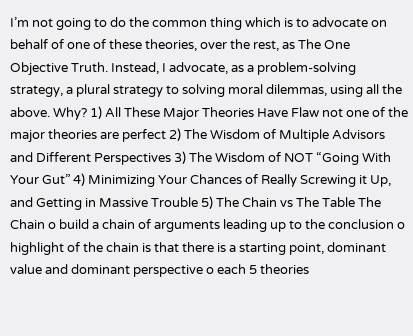I’m not going to do the common thing which is to advocate on behalf of one of these theories, over the rest, as The One Objective Truth. Instead, I advocate, as a problem-solving strategy, a plural strategy to solving moral dilemmas, using all the above. Why? 1) All These Major Theories Have Flaw not one of the major theories are perfect 2) The Wisdom of Multiple Advisors and Different Perspectives 3) The Wisdom of NOT “Going With Your Gut” 4) Minimizing Your Chances of Really Screwing it Up, and Getting in Massive Trouble 5) The Chain vs The Table The Chain o build a chain of arguments leading up to the conclusion o highlight of the chain is that there is a starting point, dominant value and dominant perspective o each 5 theories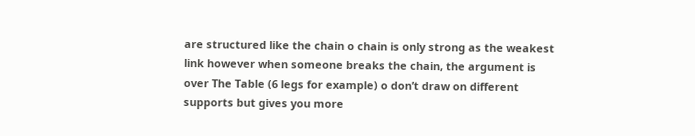are structured like the chain o chain is only strong as the weakest link however when someone breaks the chain, the argument is over The Table (6 legs for example) o don’t draw on different supports but gives you more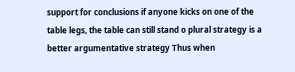support for conclusions if anyone kicks on one of the table legs, the table can still stand o plural strategy is a better argumentative strategy Thus when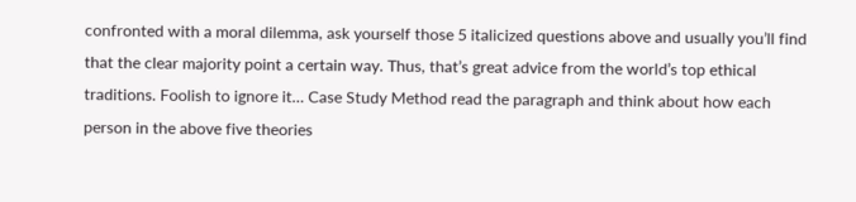confronted with a moral dilemma, ask yourself those 5 italicized questions above and usually you’ll find that the clear majority point a certain way. Thus, that’s great advice from the world’s top ethical traditions. Foolish to ignore it… Case Study Method read the paragraph and think about how each person in the above five theories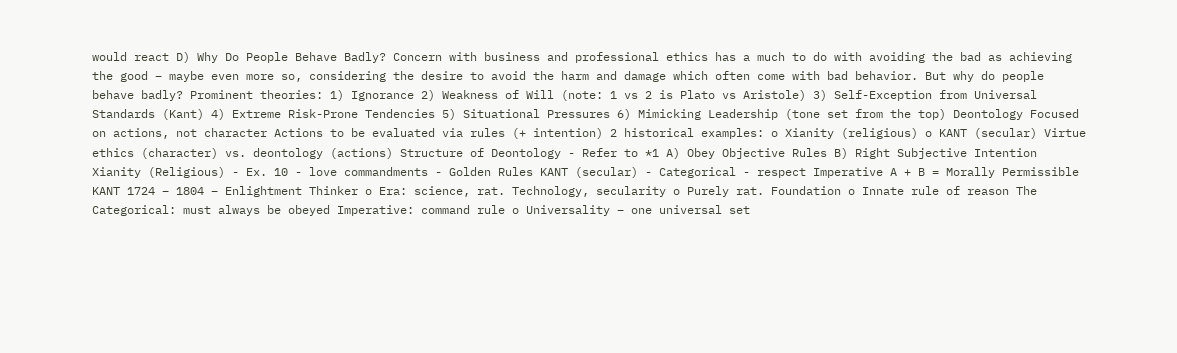would react D) Why Do People Behave Badly? Concern with business and professional ethics has a much to do with avoiding the bad as achieving the good – maybe even more so, considering the desire to avoid the harm and damage which often come with bad behavior. But why do people behave badly? Prominent theories: 1) Ignorance 2) Weakness of Will (note: 1 vs 2 is Plato vs Aristole) 3) Self-Exception from Universal Standards (Kant) 4) Extreme Risk-Prone Tendencies 5) Situational Pressures 6) Mimicking Leadership (tone set from the top) Deontology Focused on actions, not character Actions to be evaluated via rules (+ intention) 2 historical examples: o Xianity (religious) o KANT (secular) Virtue ethics (character) vs. deontology (actions) Structure of Deontology - Refer to *1 A) Obey Objective Rules B) Right Subjective Intention Xianity (Religious) - Ex. 10 - love commandments - Golden Rules KANT (secular) - Categorical - respect Imperative A + B = Morally Permissible KANT 1724 – 1804 – Enlightment Thinker o Era: science, rat. Technology, secularity o Purely rat. Foundation o Innate rule of reason The Categorical: must always be obeyed Imperative: command rule o Universality – one universal set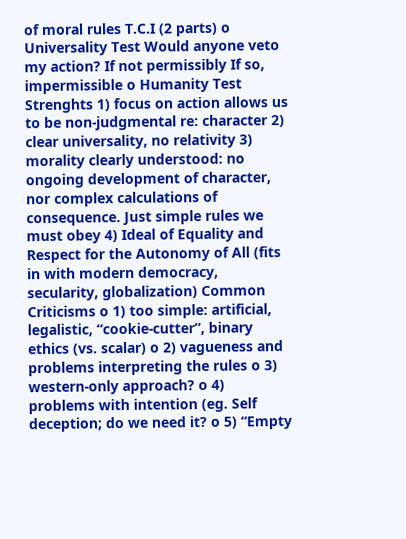of moral rules T.C.I (2 parts) o Universality Test Would anyone veto my action? If not permissibly If so, impermissible o Humanity Test Strenghts 1) focus on action allows us to be non-judgmental re: character 2) clear universality, no relativity 3) morality clearly understood: no ongoing development of character, nor complex calculations of consequence. Just simple rules we must obey 4) Ideal of Equality and Respect for the Autonomy of All (fits in with modern democracy, secularity, globalization) Common Criticisms o 1) too simple: artificial, legalistic, “cookie-cutter”, binary ethics (vs. scalar) o 2) vagueness and problems interpreting the rules o 3) western-only approach? o 4) problems with intention (eg. Self deception; do we need it? o 5) “Empty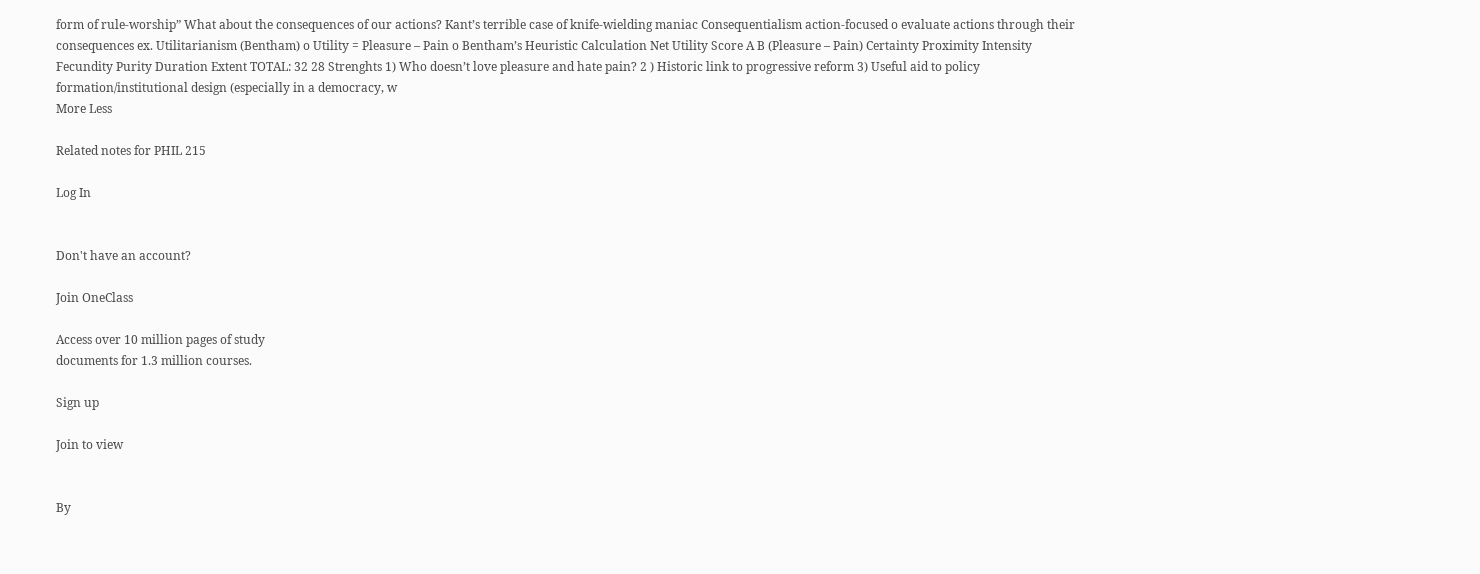form of rule-worship” What about the consequences of our actions? Kant’s terrible case of knife-wielding maniac Consequentialism action-focused o evaluate actions through their consequences ex. Utilitarianism (Bentham) o Utility = Pleasure – Pain o Bentham’s Heuristic Calculation Net Utility Score A B (Pleasure – Pain) Certainty Proximity Intensity Fecundity Purity Duration Extent TOTAL: 32 28 Strenghts 1) Who doesn’t love pleasure and hate pain? 2 ) Historic link to progressive reform 3) Useful aid to policy formation/institutional design (especially in a democracy, w
More Less

Related notes for PHIL 215

Log In


Don't have an account?

Join OneClass

Access over 10 million pages of study
documents for 1.3 million courses.

Sign up

Join to view


By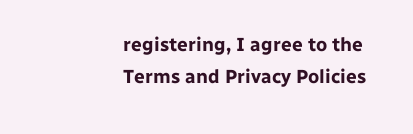registering, I agree to the Terms and Privacy Policies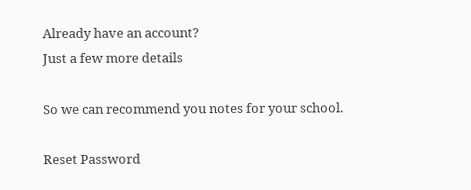Already have an account?
Just a few more details

So we can recommend you notes for your school.

Reset Password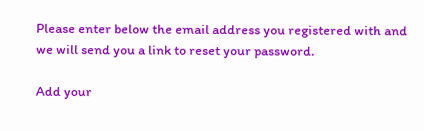Please enter below the email address you registered with and we will send you a link to reset your password.

Add your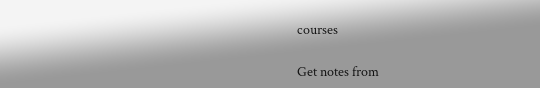courses

Get notes from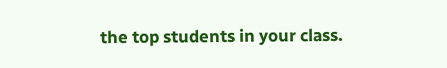the top students in your class.